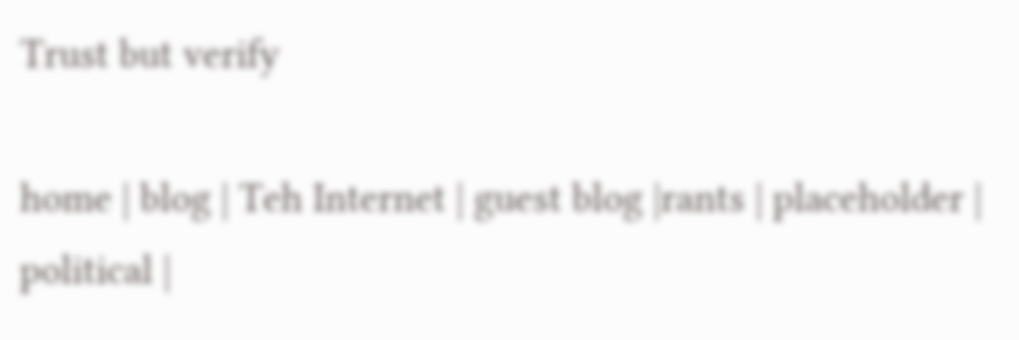Trust but verify

home | blog | Teh Internet | guest blog |rants | placeholder | political |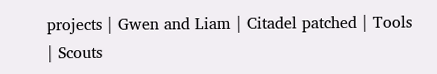projects | Gwen and Liam | Citadel patched | Tools | Scouts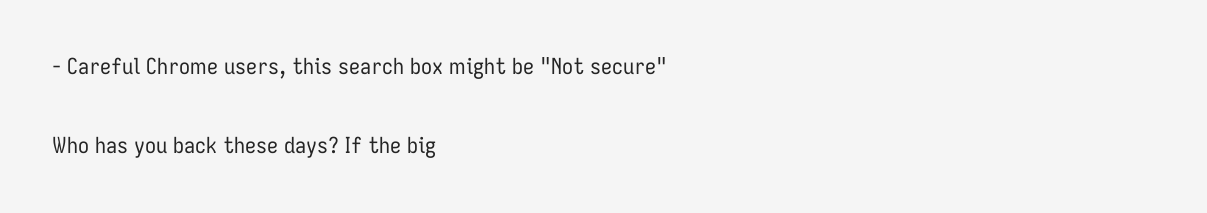- Careful Chrome users, this search box might be "Not secure"

Who has you back these days? If the big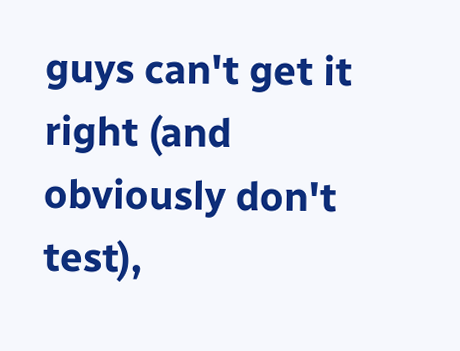guys can't get it right (and obviously don't test),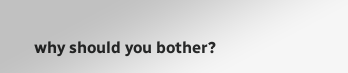why should you bother?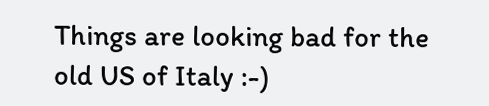Things are looking bad for the old US of Italy :-)